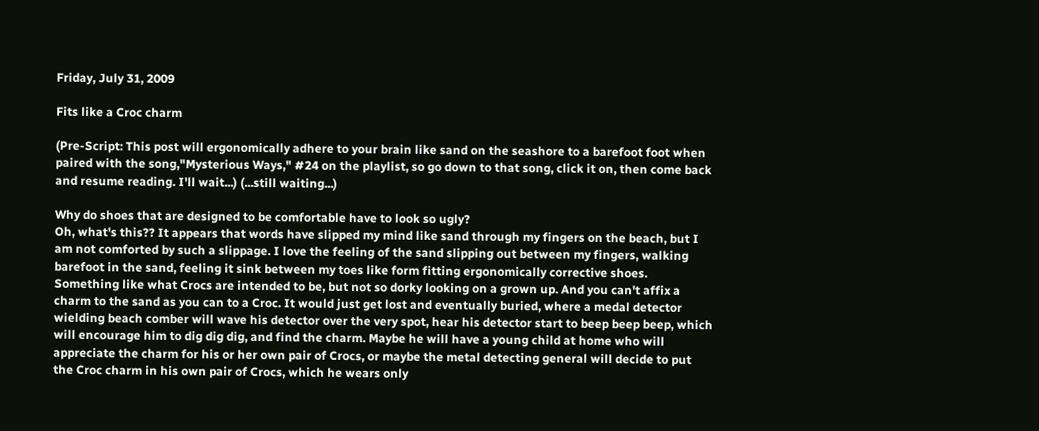Friday, July 31, 2009

Fits like a Croc charm

(Pre-Script: This post will ergonomically adhere to your brain like sand on the seashore to a barefoot foot when paired with the song,"Mysterious Ways," #24 on the playlist, so go down to that song, click it on, then come back and resume reading. I'll wait...) (...still waiting...)

Why do shoes that are designed to be comfortable have to look so ugly?
Oh, what's this?? It appears that words have slipped my mind like sand through my fingers on the beach, but I am not comforted by such a slippage. I love the feeling of the sand slipping out between my fingers, walking barefoot in the sand, feeling it sink between my toes like form fitting ergonomically corrective shoes. Something like what Crocs are intended to be, but not so dorky looking on a grown up. And you can't affix a charm to the sand as you can to a Croc. It would just get lost and eventually buried, where a medal detector wielding beach comber will wave his detector over the very spot, hear his detector start to beep beep beep, which will encourage him to dig dig dig, and find the charm. Maybe he will have a young child at home who will appreciate the charm for his or her own pair of Crocs, or maybe the metal detecting general will decide to put the Croc charm in his own pair of Crocs, which he wears only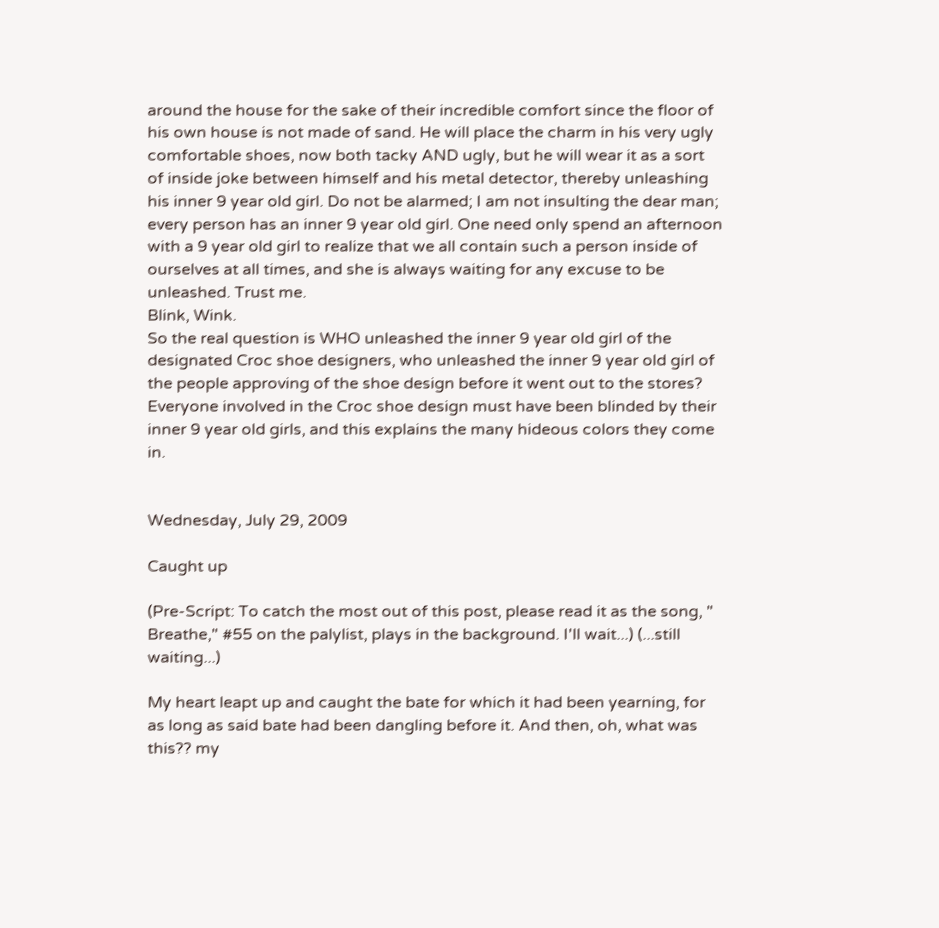around the house for the sake of their incredible comfort since the floor of his own house is not made of sand. He will place the charm in his very ugly comfortable shoes, now both tacky AND ugly, but he will wear it as a sort of inside joke between himself and his metal detector, thereby unleashing his inner 9 year old girl. Do not be alarmed; I am not insulting the dear man; every person has an inner 9 year old girl. One need only spend an afternoon with a 9 year old girl to realize that we all contain such a person inside of ourselves at all times, and she is always waiting for any excuse to be unleashed. Trust me.
Blink, Wink.
So the real question is WHO unleashed the inner 9 year old girl of the designated Croc shoe designers, who unleashed the inner 9 year old girl of the people approving of the shoe design before it went out to the stores? Everyone involved in the Croc shoe design must have been blinded by their inner 9 year old girls, and this explains the many hideous colors they come in.


Wednesday, July 29, 2009

Caught up

(Pre-Script: To catch the most out of this post, please read it as the song, " Breathe," #55 on the palylist, plays in the background. I'll wait...) (...still waiting...)

My heart leapt up and caught the bate for which it had been yearning, for as long as said bate had been dangling before it. And then, oh, what was this?? my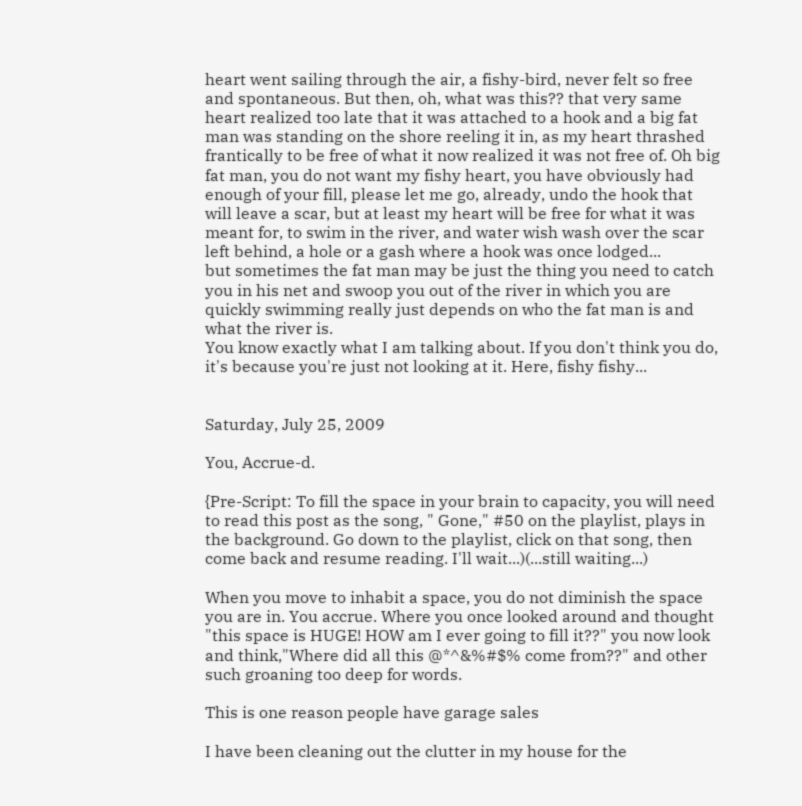heart went sailing through the air, a fishy-bird, never felt so free and spontaneous. But then, oh, what was this?? that very same heart realized too late that it was attached to a hook and a big fat man was standing on the shore reeling it in, as my heart thrashed frantically to be free of what it now realized it was not free of. Oh big fat man, you do not want my fishy heart, you have obviously had enough of your fill, please let me go, already, undo the hook that will leave a scar, but at least my heart will be free for what it was meant for, to swim in the river, and water wish wash over the scar left behind, a hole or a gash where a hook was once lodged...
but sometimes the fat man may be just the thing you need to catch you in his net and swoop you out of the river in which you are quickly swimming really just depends on who the fat man is and what the river is.
You know exactly what I am talking about. If you don't think you do, it's because you're just not looking at it. Here, fishy fishy...


Saturday, July 25, 2009

You, Accrue-d.

{Pre-Script: To fill the space in your brain to capacity, you will need to read this post as the song, " Gone," #50 on the playlist, plays in the background. Go down to the playlist, click on that song, then come back and resume reading. I'll wait...)(...still waiting...)

When you move to inhabit a space, you do not diminish the space you are in. You accrue. Where you once looked around and thought "this space is HUGE! HOW am I ever going to fill it??" you now look and think,"Where did all this @*^&%#$% come from??" and other such groaning too deep for words.

This is one reason people have garage sales

I have been cleaning out the clutter in my house for the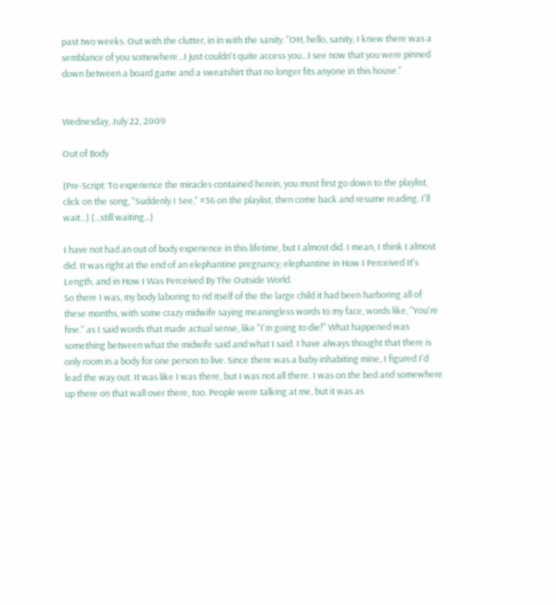past two weeks. Out with the clutter, in in with the sanity. "OH, hello, sanity, I knew there was a semblance of you somewhere...I just couldn't quite access you...I see now that you were pinned down between a board game and a sweatshirt that no longer fits anyone in this house."


Wednesday, July 22, 2009

Out of Body

(Pre-Script: To experience the miracles contained herein, you must first go down to the playlist, click on the song, "Suddenly I See," #36 on the playlist, then come back and resume reading. I'll wait...) (...still waiting...)

I have not had an out of body experience in this lifetime, but I almost did. I mean, I think I almost did. It was right at the end of an elephantine pregnancy; elephantine in How I Perceived It's Length, and in How I Was Perceived By The Outside World.
So there I was, my body laboring to rid itself of the the large child it had been harboring all of these months, with some crazy midwife saying meaningless words to my face, words like, "You're fine." as I said words that made actual sense, like "I'm going to die!" What happened was something between what the midwife said and what I said. I have always thought that there is only room in a body for one person to live. Since there was a baby inhabiting mine, I figured I'd lead the way out. It was like I was there, but I was not all there. I was on the bed and somewhere up there on that wall over there, too. People were talking at me, but it was as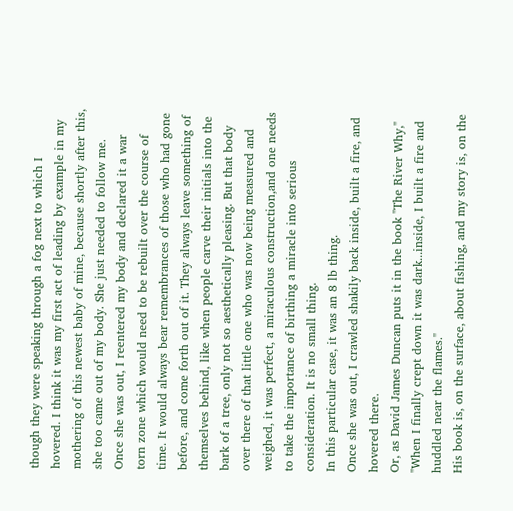though they were speaking through a fog next to which I hovered. I think it was my first act of leading by example in my mothering of this newest baby of mine, because shortly after this, she too came out of my body. She just needed to follow me.
Once she was out, I reentered my body and declared it a war torn zone which would need to be rebuilt over the course of time. It would always bear remembrances of those who had gone before, and come forth out of it. They always leave something of themselves behind, like when people carve their initials into the bark of a tree, only not so aesthetically pleasing. But that body over there of that little one who was now being measured and weighed, it was perfect, a miraculous construction,and one needs to take the importance of birthing a miracle into serious consideration. It is no small thing.
In this particular case, it was an 8 lb thing.
Once she was out, I crawled shakily back inside, built a fire, and hovered there.
Or, as David James Duncan puts it in the book "The River Why,"
"When I finally crept down it was dark...inside, I built a fire and huddled near the flames."
His book is, on the surface, about fishing, and my story is, on the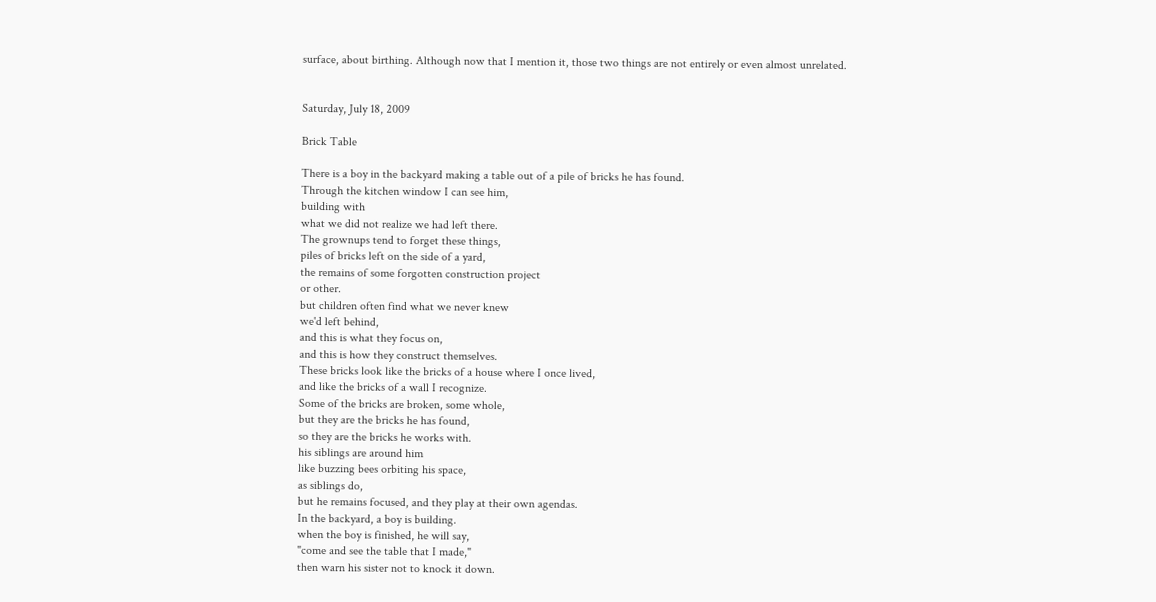surface, about birthing. Although now that I mention it, those two things are not entirely or even almost unrelated.


Saturday, July 18, 2009

Brick Table

There is a boy in the backyard making a table out of a pile of bricks he has found.
Through the kitchen window I can see him,
building with
what we did not realize we had left there.
The grownups tend to forget these things,
piles of bricks left on the side of a yard,
the remains of some forgotten construction project
or other.
but children often find what we never knew
we'd left behind,
and this is what they focus on,
and this is how they construct themselves.
These bricks look like the bricks of a house where I once lived,
and like the bricks of a wall I recognize.
Some of the bricks are broken, some whole,
but they are the bricks he has found,
so they are the bricks he works with.
his siblings are around him
like buzzing bees orbiting his space,
as siblings do,
but he remains focused, and they play at their own agendas.
In the backyard, a boy is building.
when the boy is finished, he will say,
"come and see the table that I made,"
then warn his sister not to knock it down.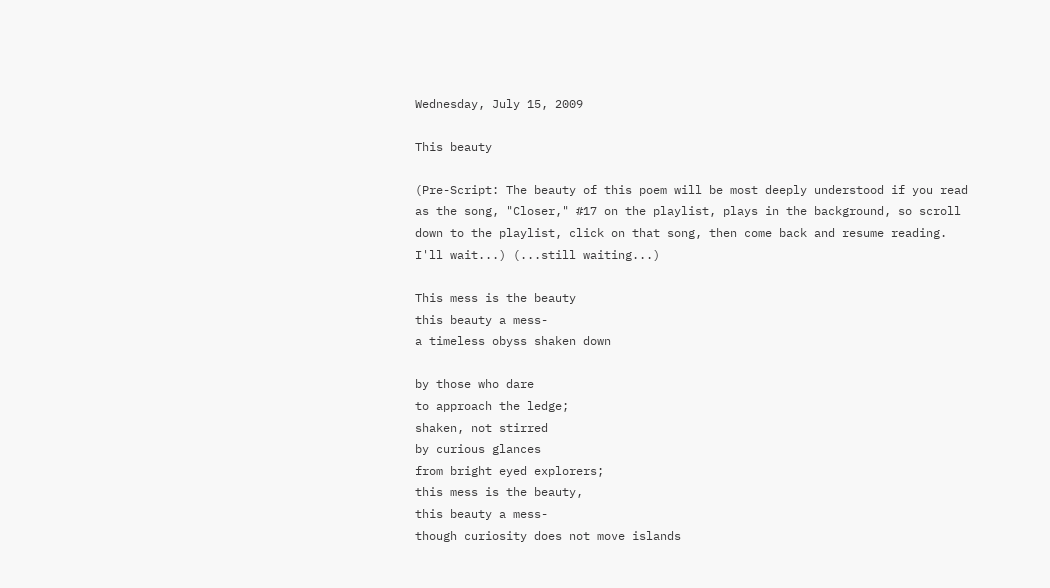Wednesday, July 15, 2009

This beauty

(Pre-Script: The beauty of this poem will be most deeply understood if you read as the song, "Closer," #17 on the playlist, plays in the background, so scroll down to the playlist, click on that song, then come back and resume reading. I'll wait...) (...still waiting...)

This mess is the beauty
this beauty a mess-
a timeless obyss shaken down

by those who dare
to approach the ledge;
shaken, not stirred
by curious glances
from bright eyed explorers;
this mess is the beauty,
this beauty a mess-
though curiosity does not move islands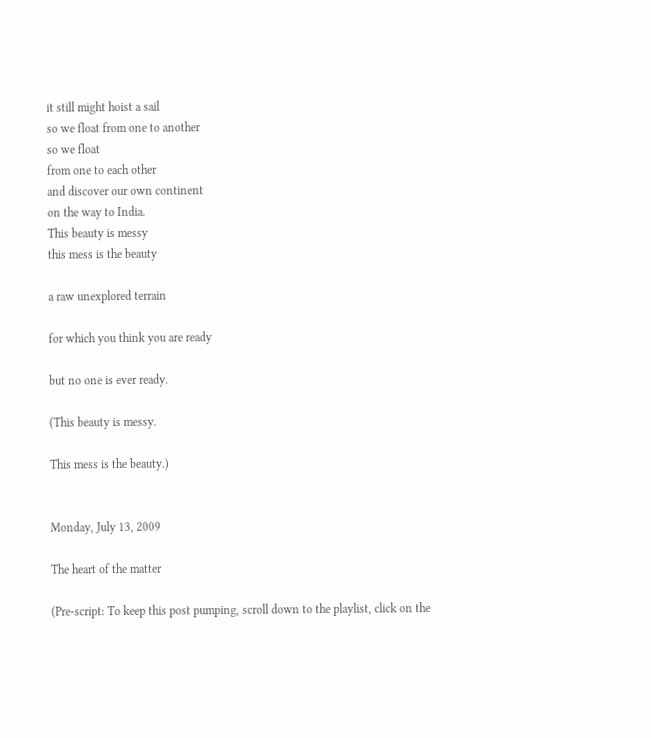it still might hoist a sail
so we float from one to another
so we float
from one to each other
and discover our own continent
on the way to India.
This beauty is messy
this mess is the beauty

a raw unexplored terrain

for which you think you are ready

but no one is ever ready.

(This beauty is messy.

This mess is the beauty.)


Monday, July 13, 2009

The heart of the matter

(Pre-script: To keep this post pumping, scroll down to the playlist, click on the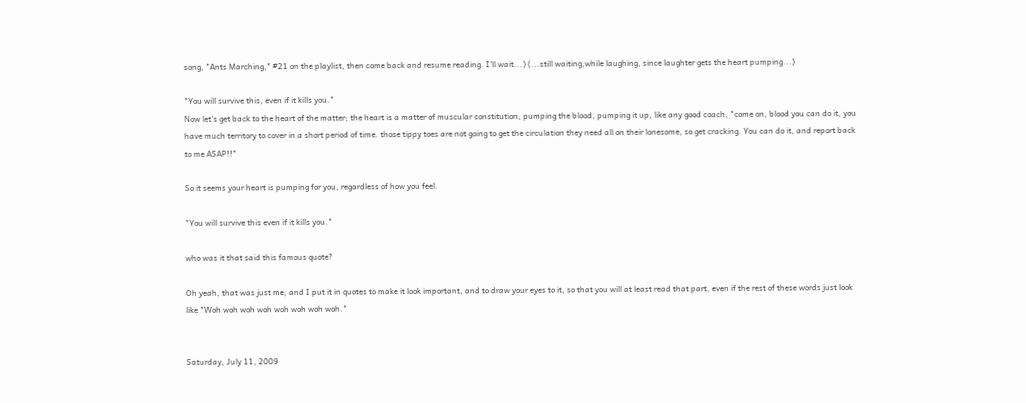song, "Ants Marching," #21 on the playlist, then come back and resume reading. I'll wait...) (...still waiting,while laughing, since laughter gets the heart pumping...)

"You will survive this, even if it kills you."
Now let's get back to the heart of the matter; the heart is a matter of muscular constitution, pumping the blood, pumping it up, like any good coach, "come on, blood you can do it, you have much territory to cover in a short period of time. those tippy toes are not going to get the circulation they need all on their lonesome, so get cracking. You can do it, and report back to me ASAP!!"

So it seems your heart is pumping for you, regardless of how you feel.

"You will survive this even if it kills you."

who was it that said this famous quote?

Oh yeah, that was just me, and I put it in quotes to make it look important, and to draw your eyes to it, so that you will at least read that part, even if the rest of these words just look like "Woh woh woh woh woh woh woh woh."


Saturday, July 11, 2009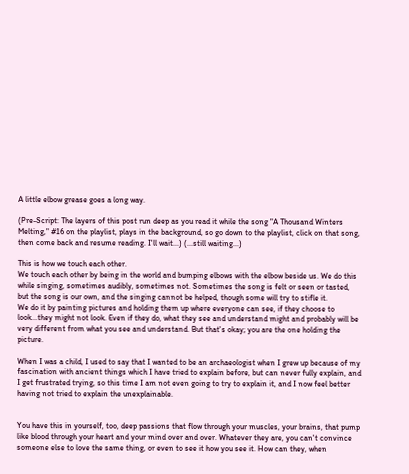A little elbow grease goes a long way.

(Pre-Script: The layers of this post run deep as you read it while the song "A Thousand Winters Melting," #16 on the playlist, plays in the background, so go down to the playlist, click on that song, then come back and resume reading. I'll wait...) (...still waiting...)

This is how we touch each other.
We touch each other by being in the world and bumping elbows with the elbow beside us. We do this while singing, sometimes audibly, sometimes not. Sometimes the song is felt or seen or tasted, but the song is our own, and the singing cannot be helped, though some will try to stifle it.
We do it by painting pictures and holding them up where everyone can see, if they choose to look...they might not look. Even if they do, what they see and understand might and probably will be very different from what you see and understand. But that's okay; you are the one holding the picture.

When I was a child, I used to say that I wanted to be an archaeologist when I grew up because of my fascination with ancient things which I have tried to explain before, but can never fully explain, and I get frustrated trying, so this time I am not even going to try to explain it, and I now feel better having not tried to explain the unexplainable.


You have this in yourself, too, deep passions that flow through your muscles, your brains, that pump like blood through your heart and your mind over and over. Whatever they are, you can't convince someone else to love the same thing, or even to see it how you see it. How can they, when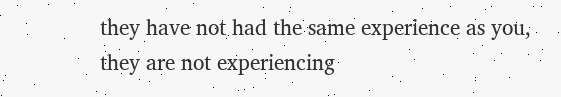they have not had the same experience as you, they are not experiencing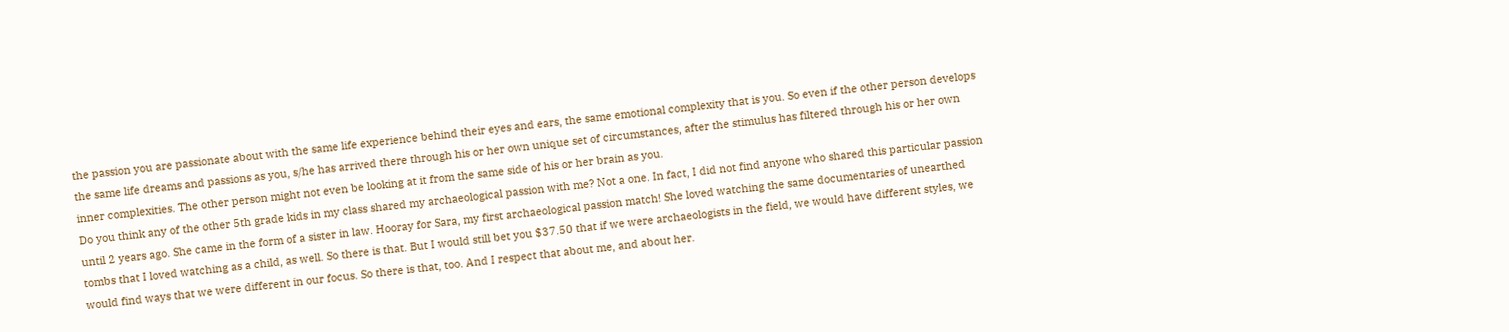the passion you are passionate about with the same life experience behind their eyes and ears, the same emotional complexity that is you. So even if the other person develops the same life dreams and passions as you, s/he has arrived there through his or her own unique set of circumstances, after the stimulus has filtered through his or her own inner complexities. The other person might not even be looking at it from the same side of his or her brain as you.
Do you think any of the other 5th grade kids in my class shared my archaeological passion with me? Not a one. In fact, I did not find anyone who shared this particular passion until 2 years ago. She came in the form of a sister in law. Hooray for Sara, my first archaeological passion match! She loved watching the same documentaries of unearthed tombs that I loved watching as a child, as well. So there is that. But I would still bet you $37.50 that if we were archaeologists in the field, we would have different styles, we would find ways that we were different in our focus. So there is that, too. And I respect that about me, and about her.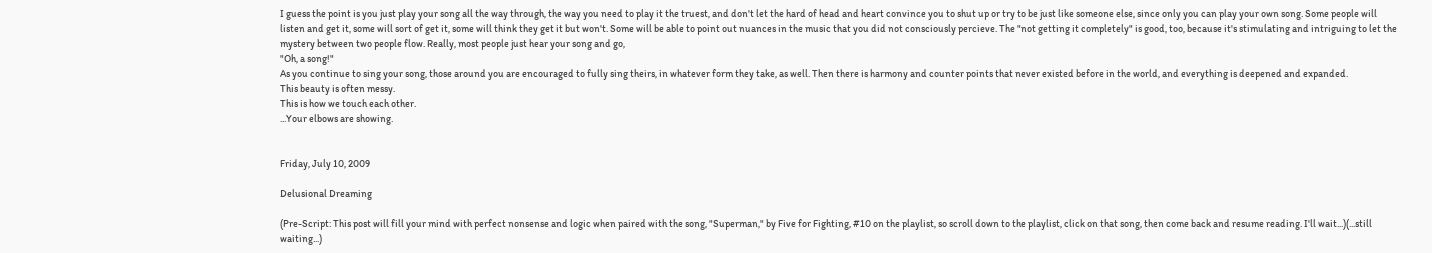I guess the point is you just play your song all the way through, the way you need to play it the truest, and don't let the hard of head and heart convince you to shut up or try to be just like someone else, since only you can play your own song. Some people will listen and get it, some will sort of get it, some will think they get it but won't. Some will be able to point out nuances in the music that you did not consciously percieve. The "not getting it completely" is good, too, because it's stimulating and intriguing to let the mystery between two people flow. Really, most people just hear your song and go,
"Oh, a song!"
As you continue to sing your song, those around you are encouraged to fully sing theirs, in whatever form they take, as well. Then there is harmony and counter points that never existed before in the world, and everything is deepened and expanded.
This beauty is often messy.
This is how we touch each other.
...Your elbows are showing.


Friday, July 10, 2009

Delusional Dreaming

(Pre-Script: This post will fill your mind with perfect nonsense and logic when paired with the song, "Superman," by Five for Fighting, #10 on the playlist, so scroll down to the playlist, click on that song, then come back and resume reading. I'll wait...)(...still waiting...)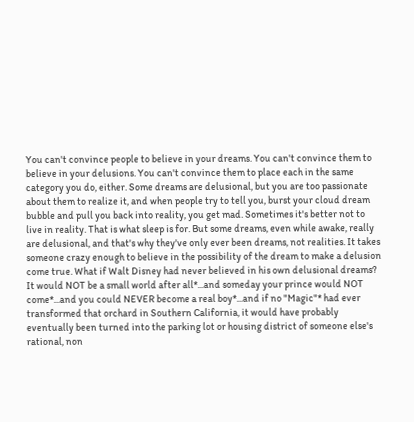You can't convince people to believe in your dreams. You can't convince them to believe in your delusions. You can't convince them to place each in the same category you do, either. Some dreams are delusional, but you are too passionate about them to realize it, and when people try to tell you, burst your cloud dream bubble and pull you back into reality, you get mad. Sometimes it's better not to live in reality. That is what sleep is for. But some dreams, even while awake, really are delusional, and that's why they've only ever been dreams, not realities. It takes someone crazy enough to believe in the possibility of the dream to make a delusion come true. What if Walt Disney had never believed in his own delusional dreams? It would NOT be a small world after all*...and someday your prince would NOT come*...and you could NEVER become a real boy*...and if no "Magic"* had ever transformed that orchard in Southern California, it would have probably eventually been turned into the parking lot or housing district of someone else's rational, non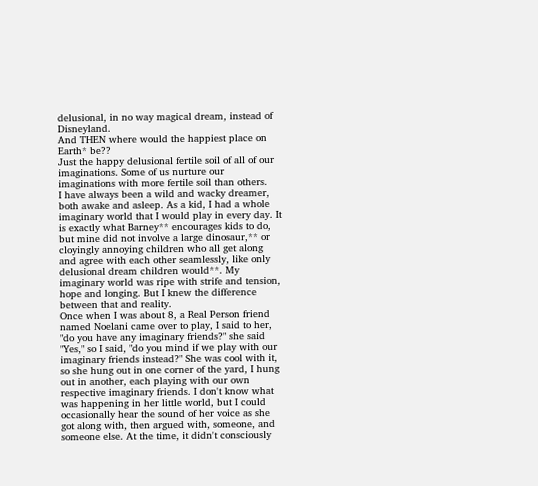delusional, in no way magical dream, instead of Disneyland.
And THEN where would the happiest place on Earth* be??
Just the happy delusional fertile soil of all of our imaginations. Some of us nurture our imaginations with more fertile soil than others.
I have always been a wild and wacky dreamer, both awake and asleep. As a kid, I had a whole imaginary world that I would play in every day. It is exactly what Barney** encourages kids to do, but mine did not involve a large dinosaur,** or cloyingly annoying children who all get along and agree with each other seamlessly, like only delusional dream children would**. My imaginary world was ripe with strife and tension, hope and longing. But I knew the difference between that and reality.
Once when I was about 8, a Real Person friend named Noelani came over to play, I said to her, "do you have any imaginary friends?" she said "Yes," so I said, "do you mind if we play with our imaginary friends instead?" She was cool with it, so she hung out in one corner of the yard, I hung out in another, each playing with our own respective imaginary friends. I don't know what was happening in her little world, but I could occasionally hear the sound of her voice as she got along with, then argued with, someone, and someone else. At the time, it didn't consciously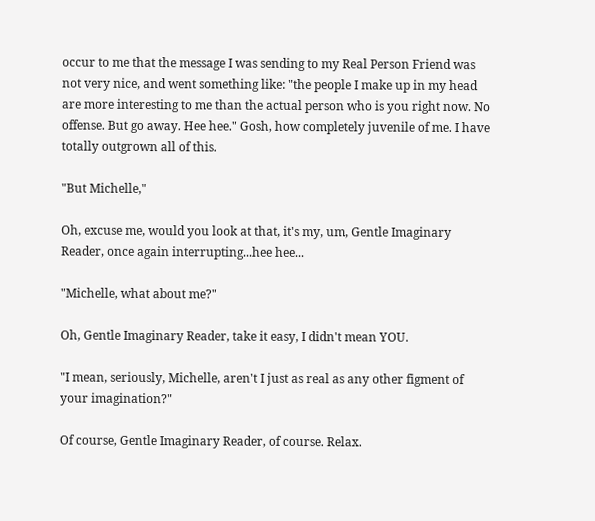occur to me that the message I was sending to my Real Person Friend was not very nice, and went something like: "the people I make up in my head are more interesting to me than the actual person who is you right now. No offense. But go away. Hee hee." Gosh, how completely juvenile of me. I have totally outgrown all of this.

"But Michelle,"

Oh, excuse me, would you look at that, it's my, um, Gentle Imaginary Reader, once again interrupting...hee hee...

"Michelle, what about me?"

Oh, Gentle Imaginary Reader, take it easy, I didn't mean YOU.

"I mean, seriously, Michelle, aren't I just as real as any other figment of your imagination?"

Of course, Gentle Imaginary Reader, of course. Relax.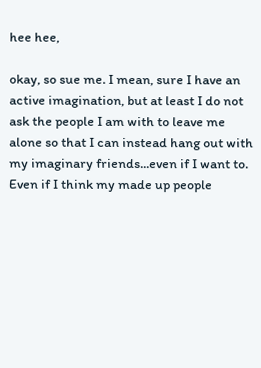hee hee,

okay, so sue me. I mean, sure I have an active imagination, but at least I do not ask the people I am with to leave me alone so that I can instead hang out with my imaginary friends...even if I want to. Even if I think my made up people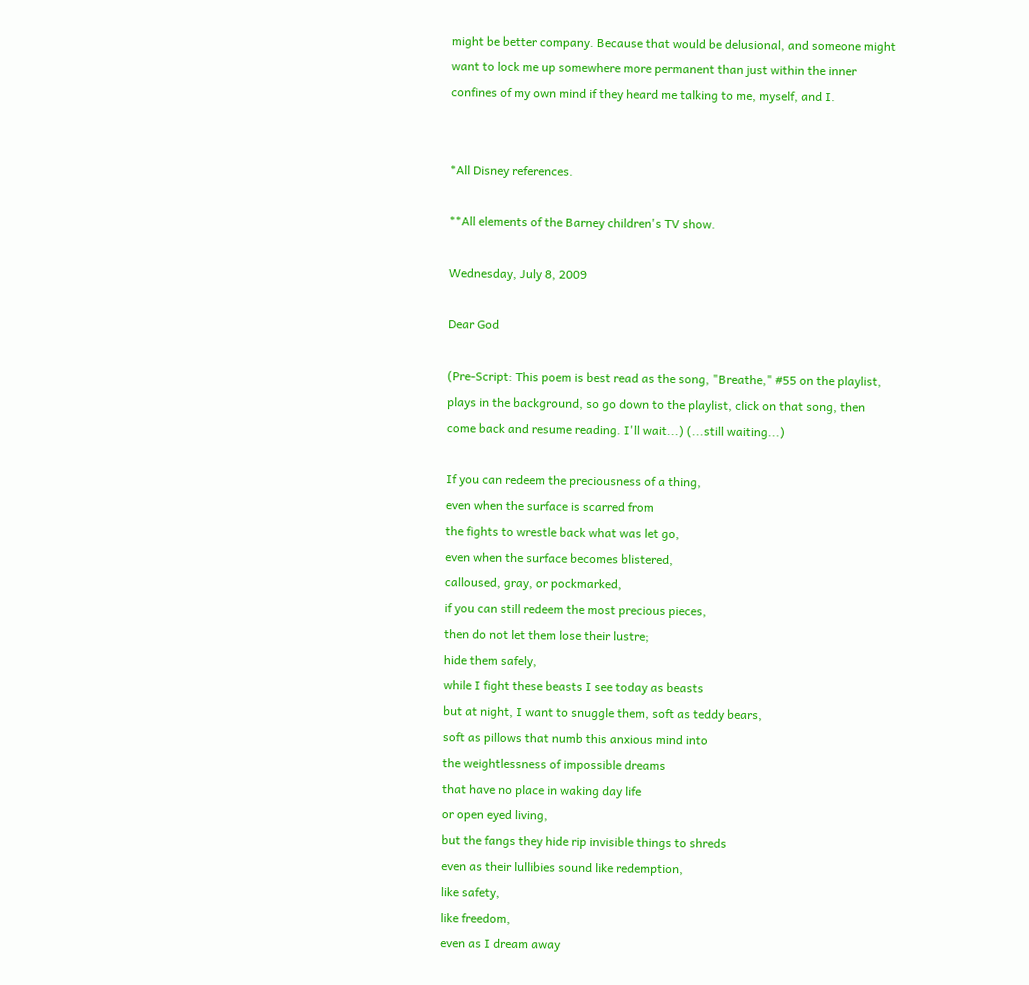might be better company. Because that would be delusional, and someone might want to lock me up somewhere more permanent than just within the inner confines of my own mind if they heard me talking to me, myself, and I.


*All Disney references.

**All elements of the Barney children's TV show.

Wednesday, July 8, 2009

Dear God

(Pre-Script: This poem is best read as the song, "Breathe," #55 on the playlist, plays in the background, so go down to the playlist, click on that song, then come back and resume reading. I'll wait...) (...still waiting...)

If you can redeem the preciousness of a thing,
even when the surface is scarred from
the fights to wrestle back what was let go,
even when the surface becomes blistered,
calloused, gray, or pockmarked,
if you can still redeem the most precious pieces,
then do not let them lose their lustre;
hide them safely,
while I fight these beasts I see today as beasts
but at night, I want to snuggle them, soft as teddy bears,
soft as pillows that numb this anxious mind into
the weightlessness of impossible dreams
that have no place in waking day life
or open eyed living,
but the fangs they hide rip invisible things to shreds
even as their lullibies sound like redemption,
like safety,
like freedom,
even as I dream away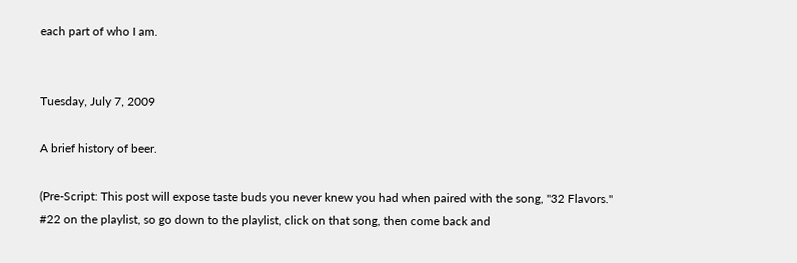each part of who I am.


Tuesday, July 7, 2009

A brief history of beer.

(Pre-Script: This post will expose taste buds you never knew you had when paired with the song, "32 Flavors." #22 on the playlist, so go down to the playlist, click on that song, then come back and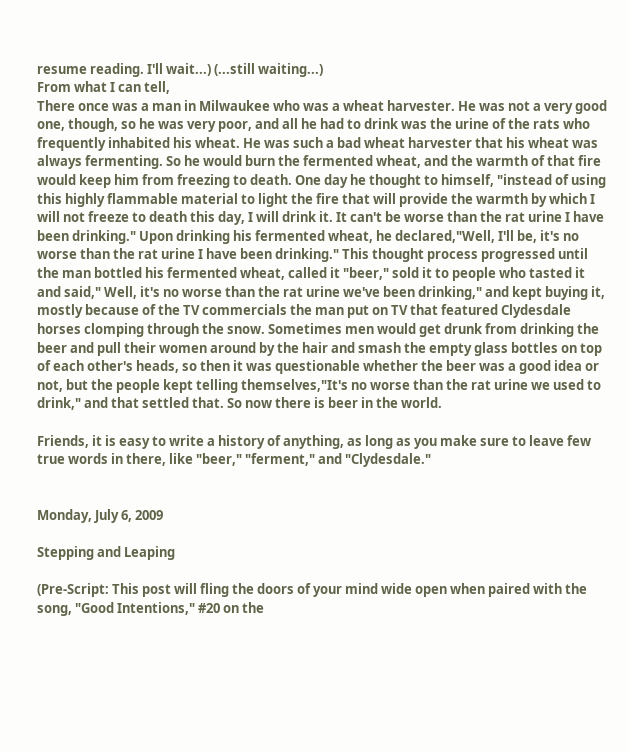resume reading. I'll wait...) (...still waiting...)
From what I can tell,
There once was a man in Milwaukee who was a wheat harvester. He was not a very good one, though, so he was very poor, and all he had to drink was the urine of the rats who frequently inhabited his wheat. He was such a bad wheat harvester that his wheat was always fermenting. So he would burn the fermented wheat, and the warmth of that fire would keep him from freezing to death. One day he thought to himself, "instead of using this highly flammable material to light the fire that will provide the warmth by which I will not freeze to death this day, I will drink it. It can't be worse than the rat urine I have been drinking." Upon drinking his fermented wheat, he declared,"Well, I'll be, it's no worse than the rat urine I have been drinking." This thought process progressed until the man bottled his fermented wheat, called it "beer," sold it to people who tasted it and said," Well, it's no worse than the rat urine we've been drinking," and kept buying it, mostly because of the TV commercials the man put on TV that featured Clydesdale horses clomping through the snow. Sometimes men would get drunk from drinking the beer and pull their women around by the hair and smash the empty glass bottles on top of each other's heads, so then it was questionable whether the beer was a good idea or not, but the people kept telling themselves,"It's no worse than the rat urine we used to drink," and that settled that. So now there is beer in the world.

Friends, it is easy to write a history of anything, as long as you make sure to leave few true words in there, like "beer," "ferment," and "Clydesdale."


Monday, July 6, 2009

Stepping and Leaping

(Pre-Script: This post will fling the doors of your mind wide open when paired with the song, "Good Intentions," #20 on the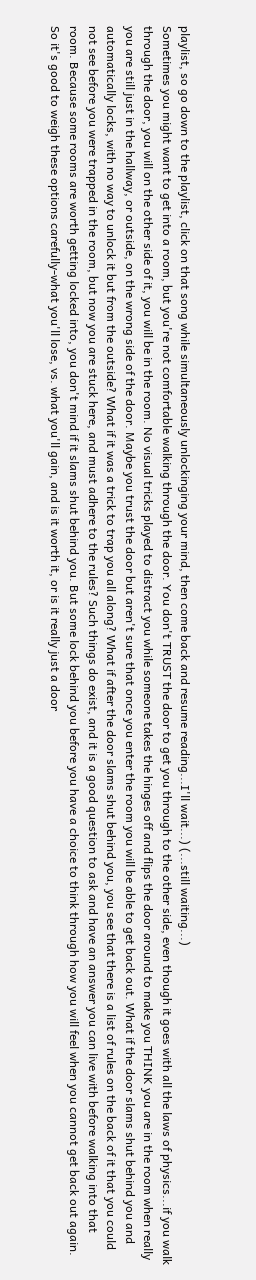playlist, so go down to the playlist, click on that song while simultaneously unlockinging your mind, then come back and resume reading...I'll wait...) (...still waiting...)
Sometimes you might want to get into a room, but you're not comfortable walking through the door. You don't TRUST the door to get you through to the other side, even though it goes with all the laws of physics...if you walk through the door, you will on the other side of it, you will be in the room. No visual tricks played to distract you while someone takes the hinges off and flips the door around to make you THINK you are in the room when really you are still just in the hallway, or outside, on the wrong side of the door. Maybe you trust the door but aren't sure that once you enter the room you will be able to get back out. What if the door slams shut behind you and automatically locks, with no way to unlock it but from the outside? What if it was a trick to trap you all along? What if after the door slams shut behind you, you see that there is a list of rules on the back of it that you could not see before you were trapped in the room, but now you are stuck here, and must adhere to the rules? Such things do exist, and it is a good question to ask and have an answer you can live with before walking into that room. Because some rooms are worth getting locked into, you don't mind if it slams shut behind you. But some lock behind you before you have a choice to think through how you will feel when you cannot get back out again. So it's good to weigh these options carefully-what you'll lose, vs. what you'll gain, and is it worth it, or is it really just a door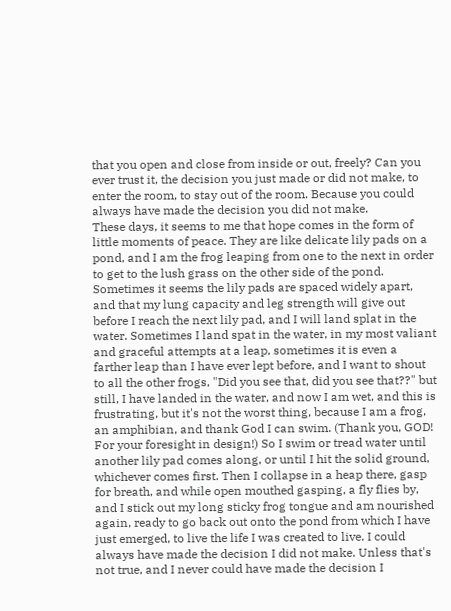that you open and close from inside or out, freely? Can you ever trust it, the decision you just made or did not make, to enter the room, to stay out of the room. Because you could always have made the decision you did not make.
These days, it seems to me that hope comes in the form of little moments of peace. They are like delicate lily pads on a pond, and I am the frog leaping from one to the next in order to get to the lush grass on the other side of the pond. Sometimes it seems the lily pads are spaced widely apart, and that my lung capacity and leg strength will give out before I reach the next lily pad, and I will land splat in the water. Sometimes I land spat in the water, in my most valiant and graceful attempts at a leap, sometimes it is even a farther leap than I have ever lept before, and I want to shout to all the other frogs, "Did you see that, did you see that??" but still, I have landed in the water, and now I am wet, and this is frustrating, but it's not the worst thing, because I am a frog, an amphibian, and thank God I can swim. (Thank you, GOD! For your foresight in design!) So I swim or tread water until another lily pad comes along, or until I hit the solid ground, whichever comes first. Then I collapse in a heap there, gasp for breath, and while open mouthed gasping, a fly flies by, and I stick out my long sticky frog tongue and am nourished again, ready to go back out onto the pond from which I have just emerged, to live the life I was created to live. I could always have made the decision I did not make. Unless that's not true, and I never could have made the decision I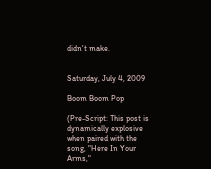didn't make.


Saturday, July 4, 2009

Boom Boom Pop

(Pre-Script: This post is dynamically explosive when paired with the song, "Here In Your Arms,"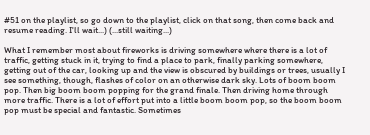#51 on the playlist, so go down to the playlist, click on that song, then come back and resume reading. I'll wait...) (...still waiting...)

What I remember most about fireworks is driving somewhere where there is a lot of traffic, getting stuck in it, trying to find a place to park, finally parking somewhere, getting out of the car, looking up and the view is obscured by buildings or trees, usually I see something, though, flashes of color on an otherwise dark sky. Lots of boom boom pop. Then big boom boom popping for the grand finale. Then driving home through more traffic. There is a lot of effort put into a little boom boom pop, so the boom boom pop must be special and fantastic. Sometimes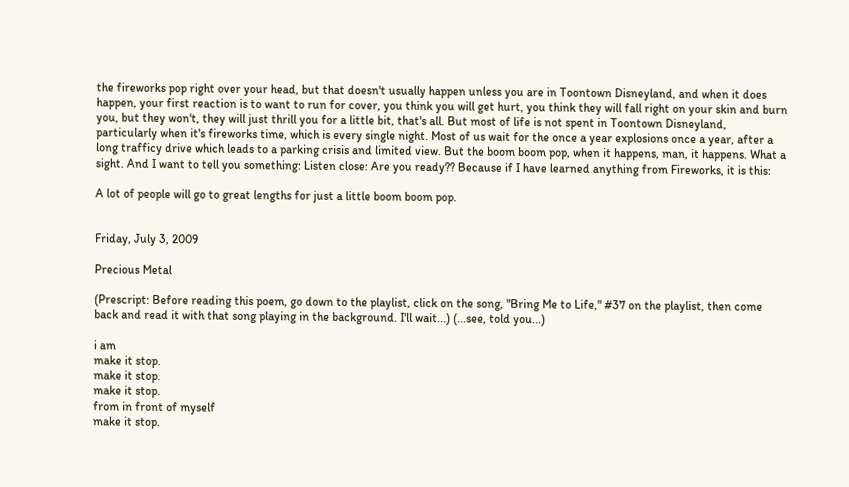the fireworks pop right over your head, but that doesn't usually happen unless you are in Toontown Disneyland, and when it does happen, your first reaction is to want to run for cover, you think you will get hurt, you think they will fall right on your skin and burn you, but they won't, they will just thrill you for a little bit, that's all. But most of life is not spent in Toontown Disneyland, particularly when it's fireworks time, which is every single night. Most of us wait for the once a year explosions once a year, after a long trafficy drive which leads to a parking crisis and limited view. But the boom boom pop, when it happens, man, it happens. What a sight. And I want to tell you something: Listen close: Are you ready?? Because if I have learned anything from Fireworks, it is this:

A lot of people will go to great lengths for just a little boom boom pop.


Friday, July 3, 2009

Precious Metal

(Prescript: Before reading this poem, go down to the playlist, click on the song, "Bring Me to Life," #37 on the playlist, then come back and read it with that song playing in the background. I'll wait...) (...see, told you...)

i am
make it stop.
make it stop.
make it stop.
from in front of myself
make it stop.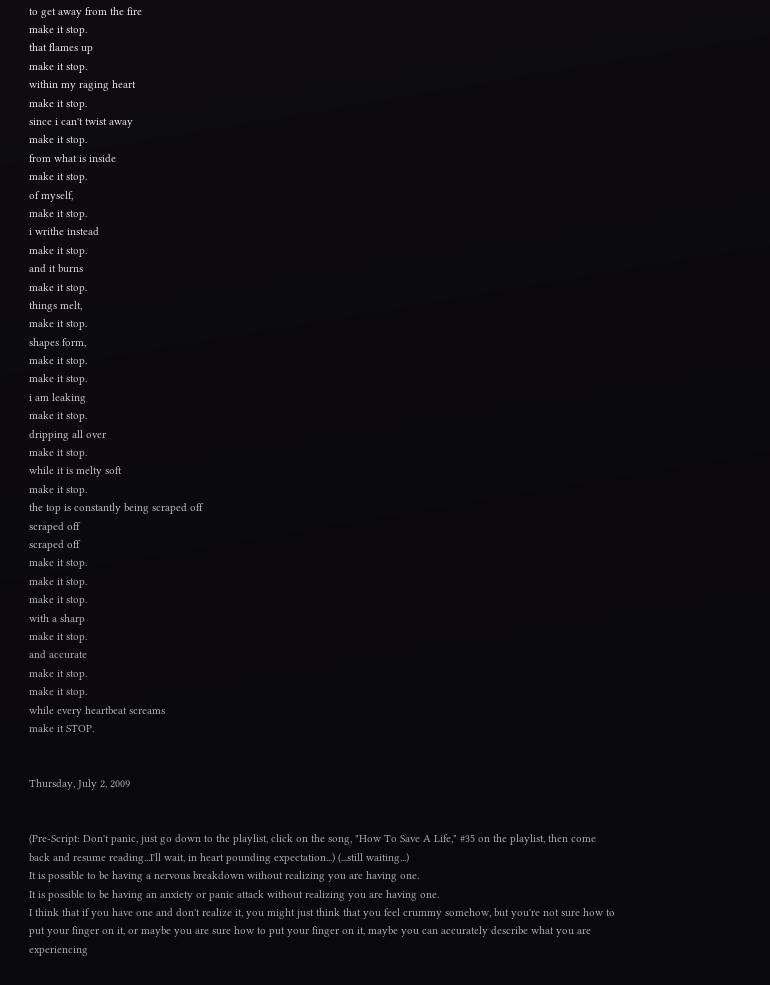to get away from the fire
make it stop.
that flames up
make it stop.
within my raging heart
make it stop.
since i can't twist away
make it stop.
from what is inside
make it stop.
of myself,
make it stop.
i writhe instead
make it stop.
and it burns
make it stop.
things melt,
make it stop.
shapes form,
make it stop.
make it stop.
i am leaking
make it stop.
dripping all over
make it stop.
while it is melty soft
make it stop.
the top is constantly being scraped off
scraped off
scraped off
make it stop.
make it stop.
make it stop.
with a sharp
make it stop.
and accurate
make it stop.
make it stop.
while every heartbeat screams
make it STOP.


Thursday, July 2, 2009


(Pre-Script: Don't panic, just go down to the playlist, click on the song, "How To Save A Life," #35 on the playlist, then come back and resume reading...I'll wait, in heart pounding expectation...) (...still waiting...)
It is possible to be having a nervous breakdown without realizing you are having one.
It is possible to be having an anxiety or panic attack without realizing you are having one.
I think that if you have one and don't realize it, you might just think that you feel crummy somehow, but you're not sure how to put your finger on it, or maybe you are sure how to put your finger on it, maybe you can accurately describe what you are experiencing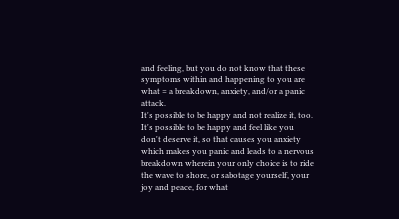and feeling, but you do not know that these symptoms within and happening to you are what = a breakdown, anxiety, and/or a panic attack.
It's possible to be happy and not realize it, too. It's possible to be happy and feel like you don't deserve it, so that causes you anxiety which makes you panic and leads to a nervous breakdown wherein your only choice is to ride the wave to shore, or sabotage yourself, your joy and peace, for what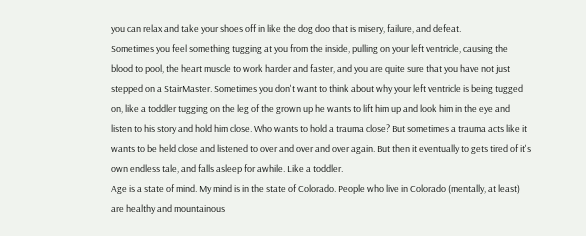you can relax and take your shoes off in like the dog doo that is misery, failure, and defeat.
Sometimes you feel something tugging at you from the inside, pulling on your left ventricle, causing the blood to pool, the heart muscle to work harder and faster, and you are quite sure that you have not just stepped on a StairMaster. Sometimes you don't want to think about why your left ventricle is being tugged on, like a toddler tugging on the leg of the grown up he wants to lift him up and look him in the eye and listen to his story and hold him close. Who wants to hold a trauma close? But sometimes a trauma acts like it wants to be held close and listened to over and over and over again. But then it eventually to gets tired of it's own endless tale, and falls asleep for awhile. Like a toddler.
Age is a state of mind. My mind is in the state of Colorado. People who live in Colorado (mentally, at least) are healthy and mountainous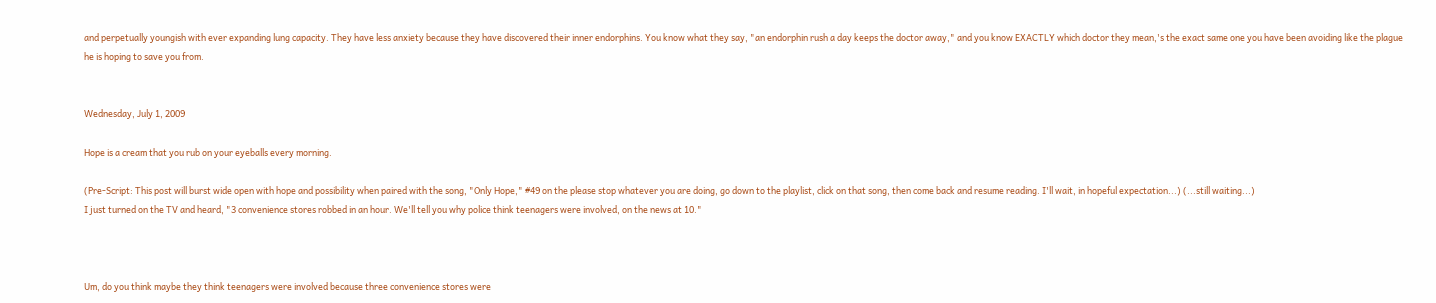and perpetually youngish with ever expanding lung capacity. They have less anxiety because they have discovered their inner endorphins. You know what they say, "an endorphin rush a day keeps the doctor away," and you know EXACTLY which doctor they mean,'s the exact same one you have been avoiding like the plague he is hoping to save you from.


Wednesday, July 1, 2009

Hope is a cream that you rub on your eyeballs every morning.

(Pre-Script: This post will burst wide open with hope and possibility when paired with the song, "Only Hope," #49 on the please stop whatever you are doing, go down to the playlist, click on that song, then come back and resume reading. I'll wait, in hopeful expectation...) (...still waiting...)
I just turned on the TV and heard, "3 convenience stores robbed in an hour. We'll tell you why police think teenagers were involved, on the news at 10."



Um, do you think maybe they think teenagers were involved because three convenience stores were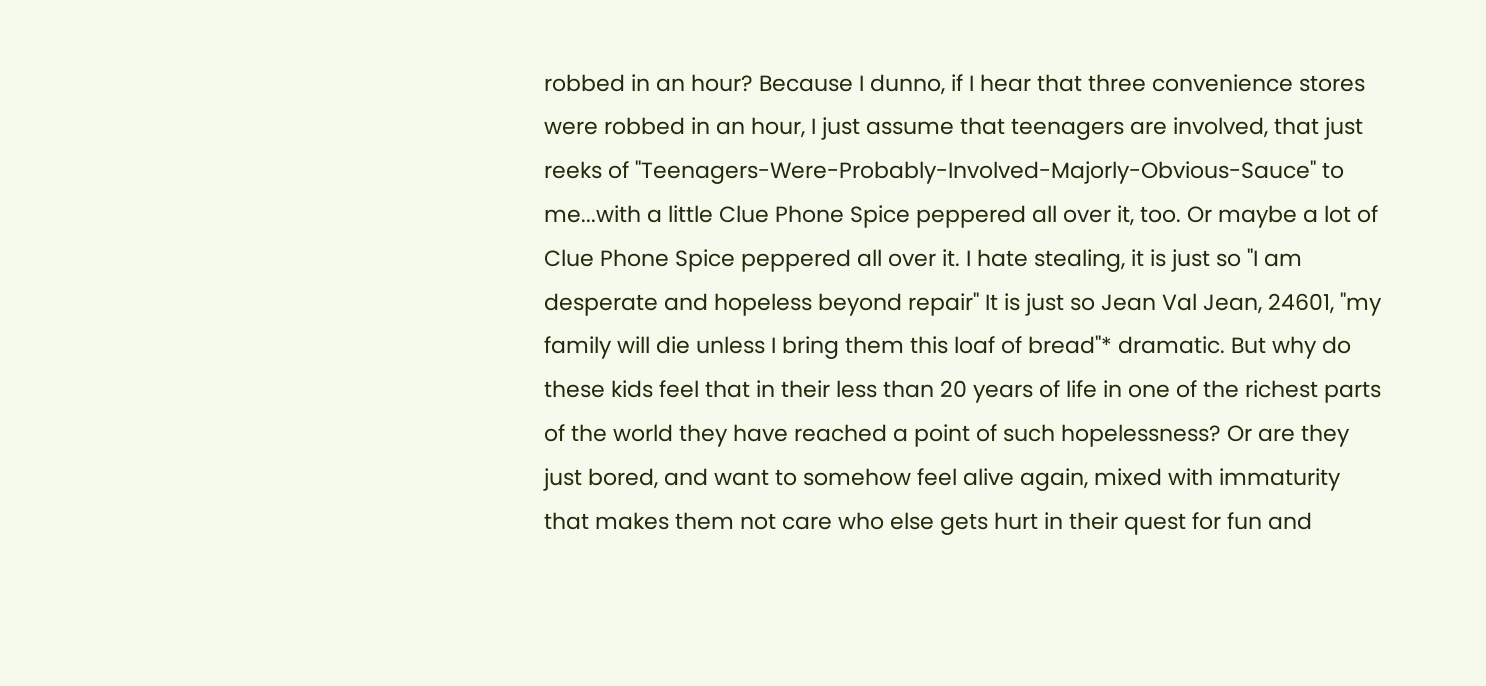robbed in an hour? Because I dunno, if I hear that three convenience stores were robbed in an hour, I just assume that teenagers are involved, that just reeks of "Teenagers-Were-Probably-Involved-Majorly-Obvious-Sauce" to me...with a little Clue Phone Spice peppered all over it, too. Or maybe a lot of Clue Phone Spice peppered all over it. I hate stealing, it is just so "I am desperate and hopeless beyond repair" It is just so Jean Val Jean, 24601, "my family will die unless I bring them this loaf of bread"* dramatic. But why do these kids feel that in their less than 20 years of life in one of the richest parts of the world they have reached a point of such hopelessness? Or are they just bored, and want to somehow feel alive again, mixed with immaturity that makes them not care who else gets hurt in their quest for fun and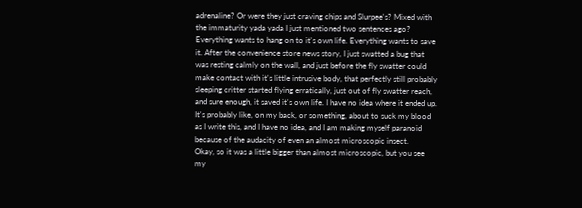adrenaline? Or were they just craving chips and Slurpee's? Mixed with the immaturity yada yada I just mentioned two sentences ago?
Everything wants to hang on to it's own life. Everything wants to save it. After the convenience store news story, I just swatted a bug that was resting calmly on the wall, and just before the fly swatter could make contact with it's little intrusive body, that perfectly still probably sleeping critter started flying erratically, just out of fly swatter reach, and sure enough, it saved it's own life. I have no idea where it ended up. It's probably like, on my back, or something, about to suck my blood as I write this, and I have no idea, and I am making myself paranoid because of the audacity of even an almost microscopic insect.
Okay, so it was a little bigger than almost microscopic, but you see my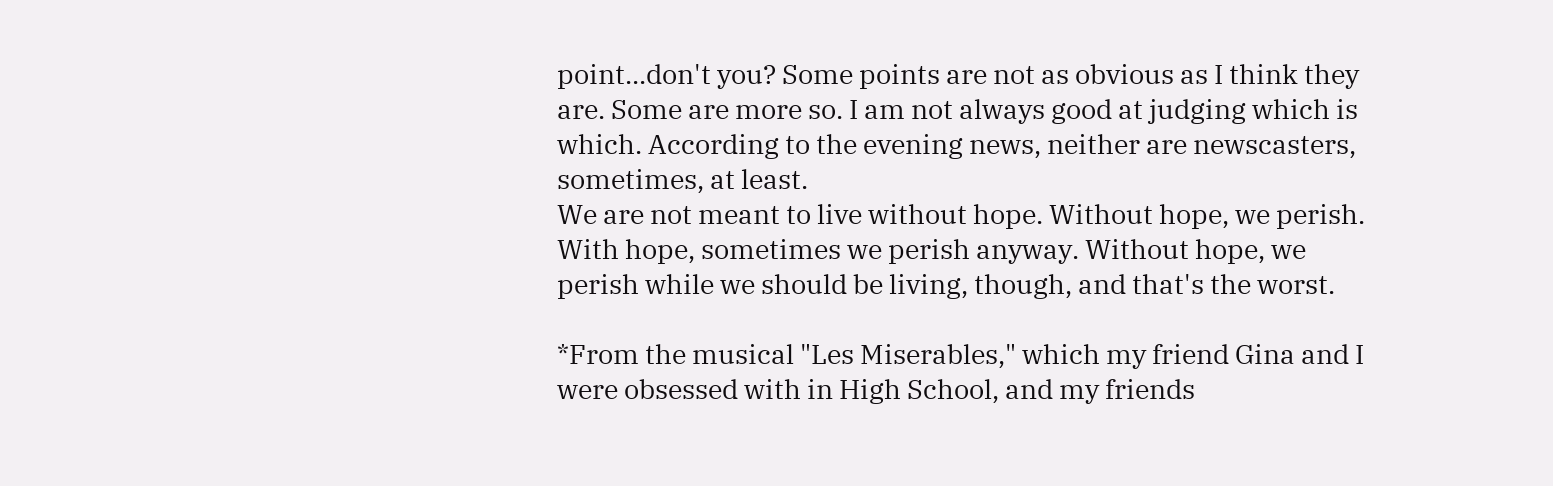point...don't you? Some points are not as obvious as I think they are. Some are more so. I am not always good at judging which is which. According to the evening news, neither are newscasters, sometimes, at least.
We are not meant to live without hope. Without hope, we perish. With hope, sometimes we perish anyway. Without hope, we perish while we should be living, though, and that's the worst.

*From the musical "Les Miserables," which my friend Gina and I were obsessed with in High School, and my friends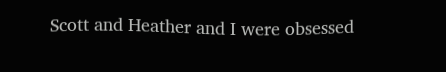Scott and Heather and I were obsessed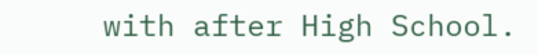with after High School.